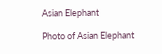Asian Elephant

Photo of Asian Elephant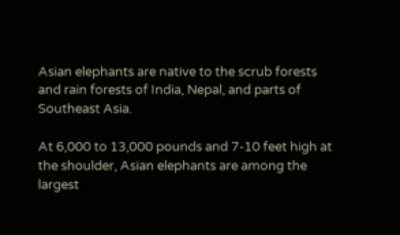Asian elephants are native to the scrub forests and rain forests of India, Nepal, and parts of Southeast Asia.

At 6,000 to 13,000 pounds and 7-10 feet high at the shoulder, Asian elephants are among the largest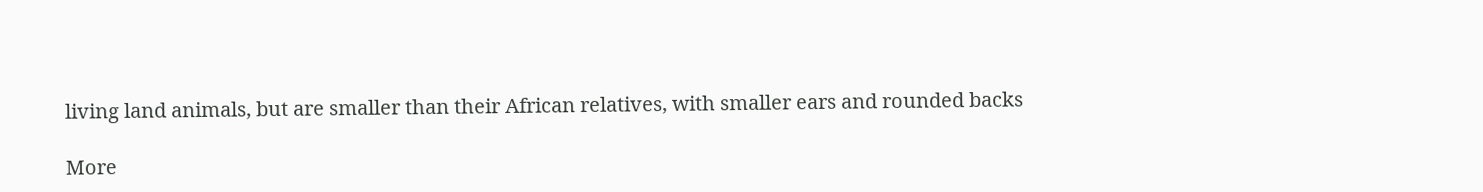living land animals, but are smaller than their African relatives, with smaller ears and rounded backs

More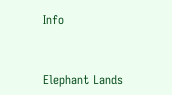Info


Elephant Lands